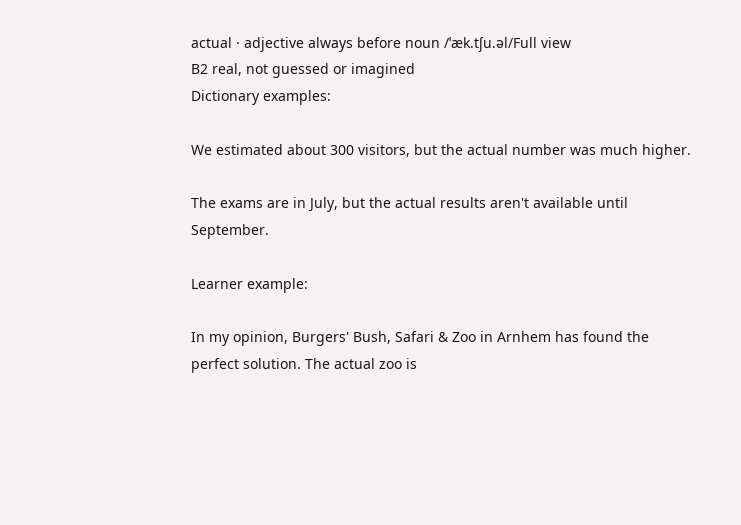actual · adjective always before noun /ˈæk.tʃu.əl/Full view
B2 real, not guessed or imagined
Dictionary examples:

We estimated about 300 visitors, but the actual number was much higher.

The exams are in July, but the actual results aren't available until September.

Learner example:

In my opinion, Burgers' Bush, Safari & Zoo in Arnhem has found the perfect solution. The actual zoo is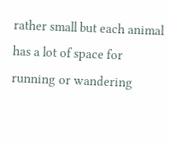rather small but each animal has a lot of space for running or wandering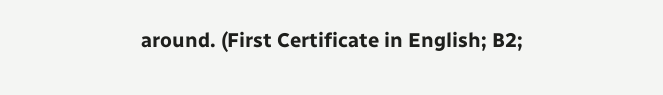around. (First Certificate in English; B2;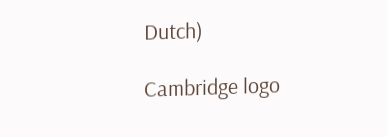Dutch)

Cambridge logo